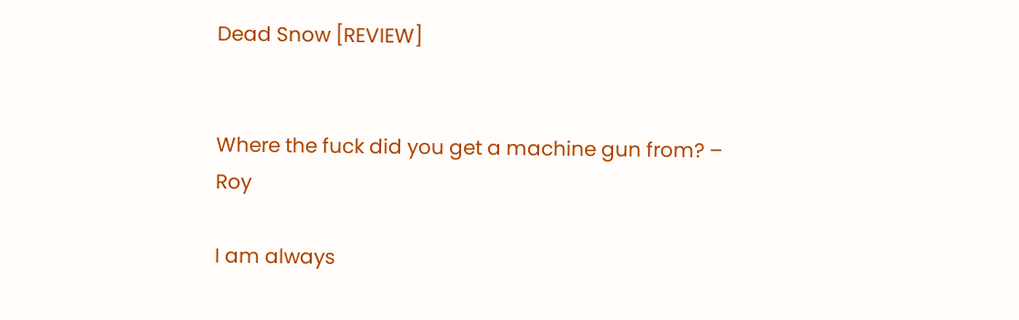Dead Snow [REVIEW]


Where the fuck did you get a machine gun from? – Roy

I am always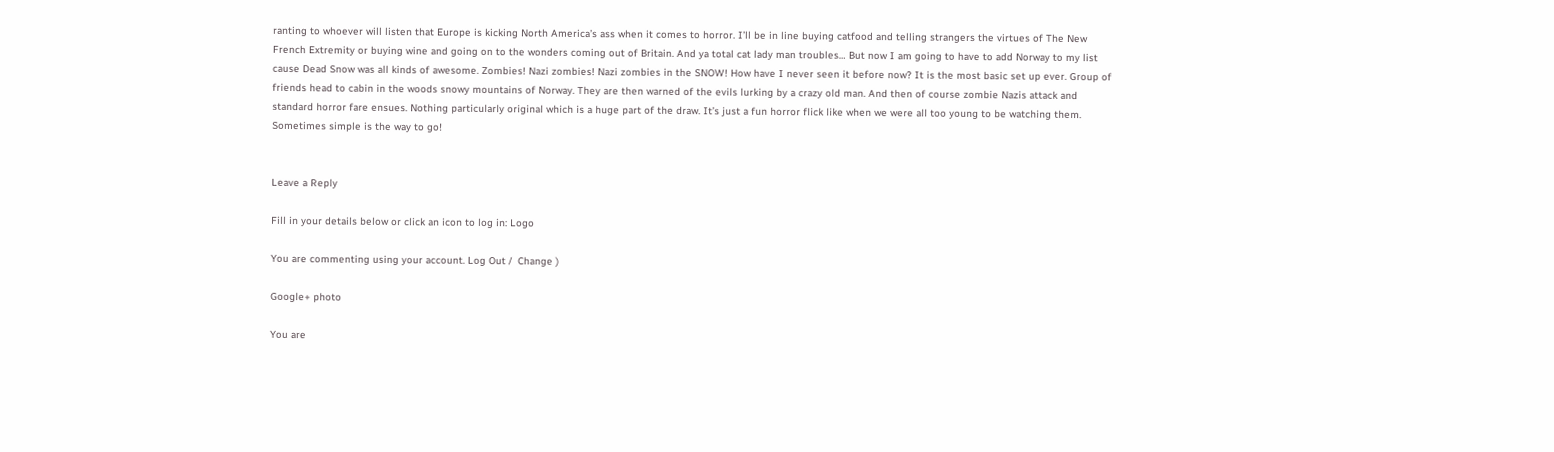ranting to whoever will listen that Europe is kicking North America’s ass when it comes to horror. I’ll be in line buying catfood and telling strangers the virtues of The New French Extremity or buying wine and going on to the wonders coming out of Britain. And ya total cat lady man troubles… But now I am going to have to add Norway to my list cause Dead Snow was all kinds of awesome. Zombies! Nazi zombies! Nazi zombies in the SNOW! How have I never seen it before now? It is the most basic set up ever. Group of friends head to cabin in the woods snowy mountains of Norway. They are then warned of the evils lurking by a crazy old man. And then of course zombie Nazis attack and standard horror fare ensues. Nothing particularly original which is a huge part of the draw. It’s just a fun horror flick like when we were all too young to be watching them. Sometimes simple is the way to go!


Leave a Reply

Fill in your details below or click an icon to log in: Logo

You are commenting using your account. Log Out /  Change )

Google+ photo

You are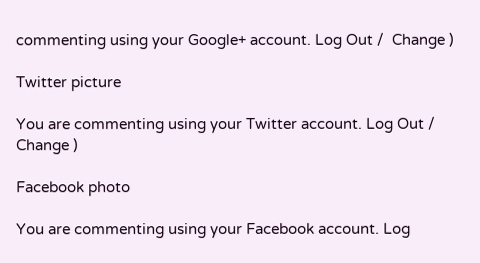commenting using your Google+ account. Log Out /  Change )

Twitter picture

You are commenting using your Twitter account. Log Out /  Change )

Facebook photo

You are commenting using your Facebook account. Log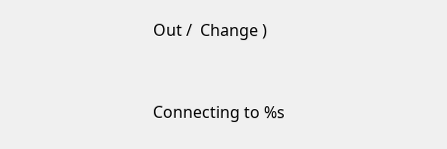Out /  Change )


Connecting to %s